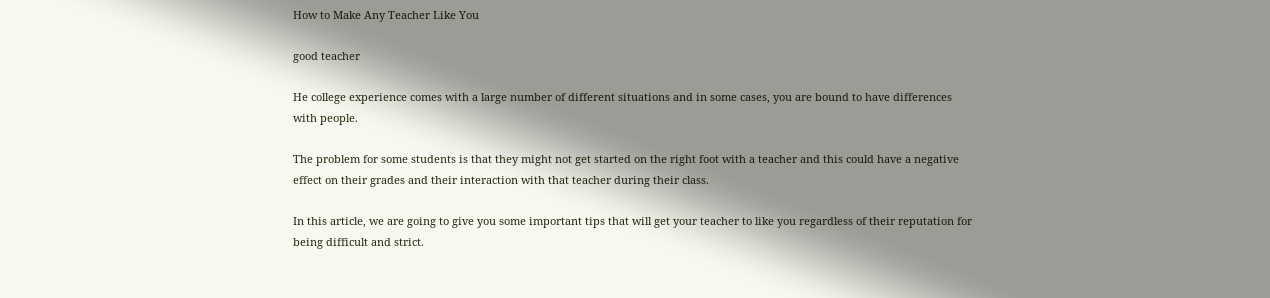How to Make Any Teacher Like You

good teacher

He college experience comes with a large number of different situations and in some cases, you are bound to have differences with people.

The problem for some students is that they might not get started on the right foot with a teacher and this could have a negative effect on their grades and their interaction with that teacher during their class.

In this article, we are going to give you some important tips that will get your teacher to like you regardless of their reputation for being difficult and strict.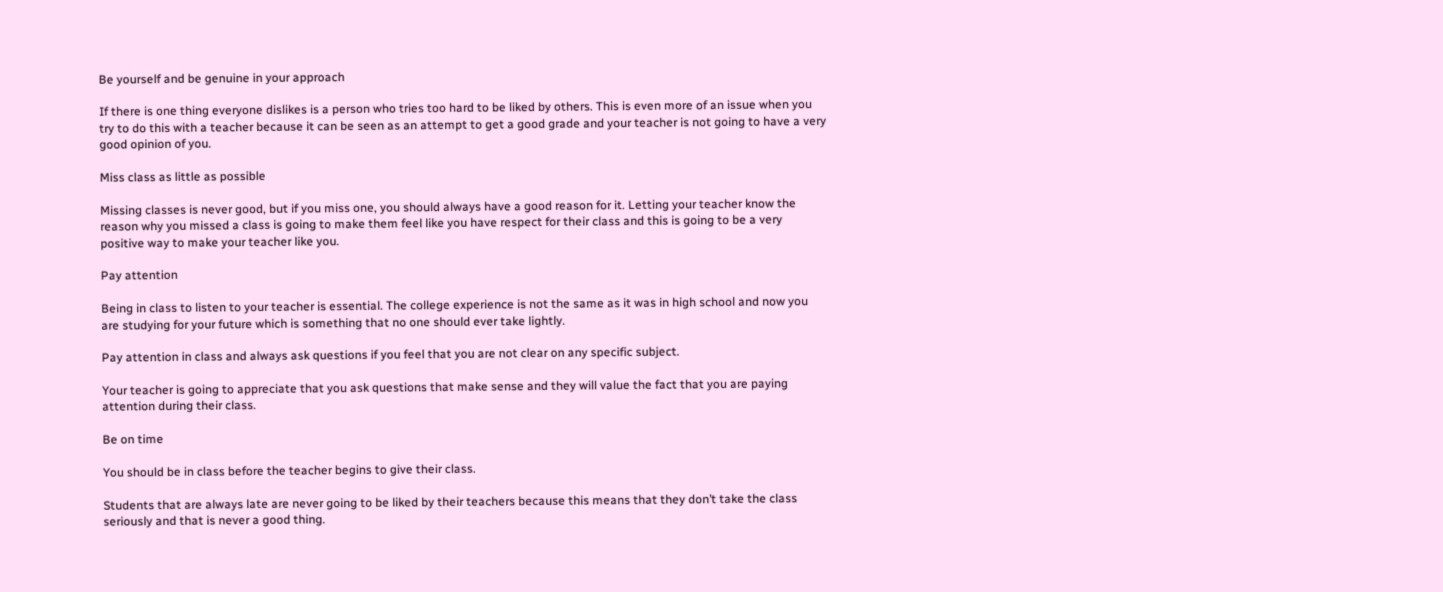Be yourself and be genuine in your approach

If there is one thing everyone dislikes is a person who tries too hard to be liked by others. This is even more of an issue when you try to do this with a teacher because it can be seen as an attempt to get a good grade and your teacher is not going to have a very good opinion of you.

Miss class as little as possible

Missing classes is never good, but if you miss one, you should always have a good reason for it. Letting your teacher know the reason why you missed a class is going to make them feel like you have respect for their class and this is going to be a very positive way to make your teacher like you.

Pay attention

Being in class to listen to your teacher is essential. The college experience is not the same as it was in high school and now you are studying for your future which is something that no one should ever take lightly.

Pay attention in class and always ask questions if you feel that you are not clear on any specific subject.

Your teacher is going to appreciate that you ask questions that make sense and they will value the fact that you are paying attention during their class.

Be on time

You should be in class before the teacher begins to give their class.

Students that are always late are never going to be liked by their teachers because this means that they don’t take the class seriously and that is never a good thing.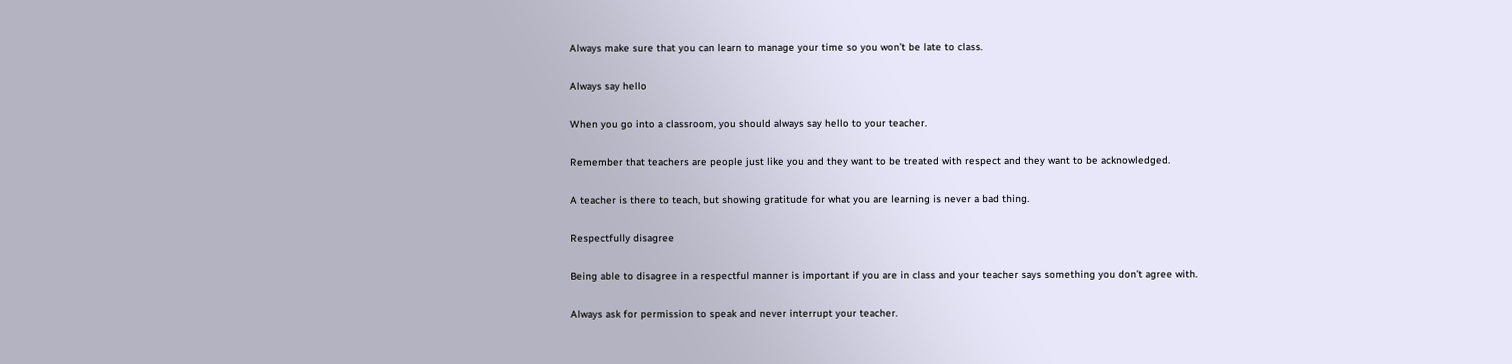Always make sure that you can learn to manage your time so you won’t be late to class.

Always say hello

When you go into a classroom, you should always say hello to your teacher.

Remember that teachers are people just like you and they want to be treated with respect and they want to be acknowledged.

A teacher is there to teach, but showing gratitude for what you are learning is never a bad thing.

Respectfully disagree

Being able to disagree in a respectful manner is important if you are in class and your teacher says something you don’t agree with.

Always ask for permission to speak and never interrupt your teacher.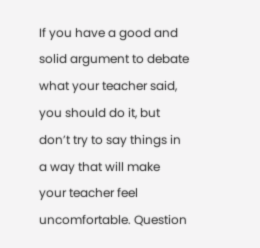If you have a good and solid argument to debate what your teacher said, you should do it, but don’t try to say things in a way that will make your teacher feel uncomfortable. Question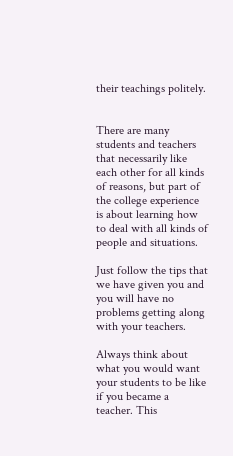their teachings politely.


There are many students and teachers that necessarily like each other for all kinds of reasons, but part of the college experience is about learning how to deal with all kinds of people and situations.

Just follow the tips that we have given you and you will have no problems getting along with your teachers.

Always think about what you would want your students to be like if you became a teacher. This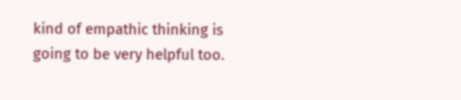kind of empathic thinking is going to be very helpful too.